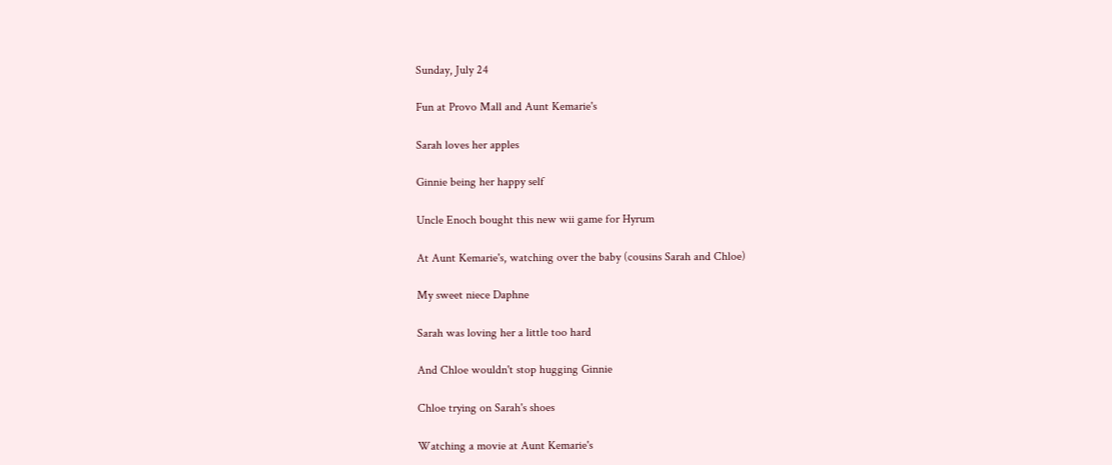Sunday, July 24

Fun at Provo Mall and Aunt Kemarie's

Sarah loves her apples

Ginnie being her happy self

Uncle Enoch bought this new wii game for Hyrum

At Aunt Kemarie's, watching over the baby (cousins Sarah and Chloe)

My sweet niece Daphne

Sarah was loving her a little too hard

And Chloe wouldn't stop hugging Ginnie

Chloe trying on Sarah's shoes

Watching a movie at Aunt Kemarie's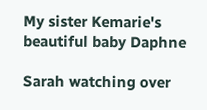My sister Kemarie's beautiful baby Daphne

Sarah watching over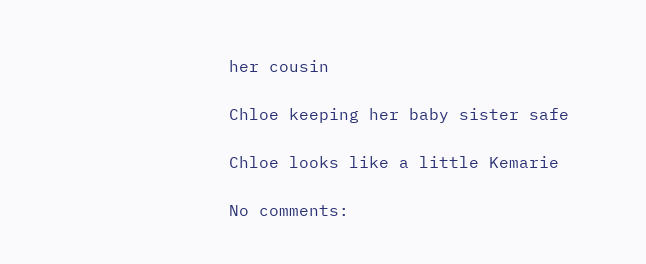her cousin

Chloe keeping her baby sister safe

Chloe looks like a little Kemarie

No comments: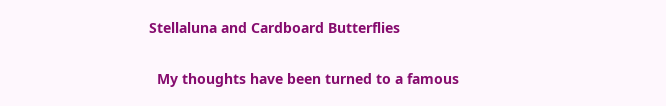Stellaluna and Cardboard Butterflies

  My thoughts have been turned to a famous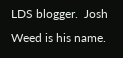LDS blogger.  Josh Weed is his name.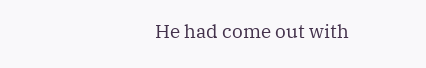He had come out with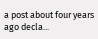a post about four years ago decla...